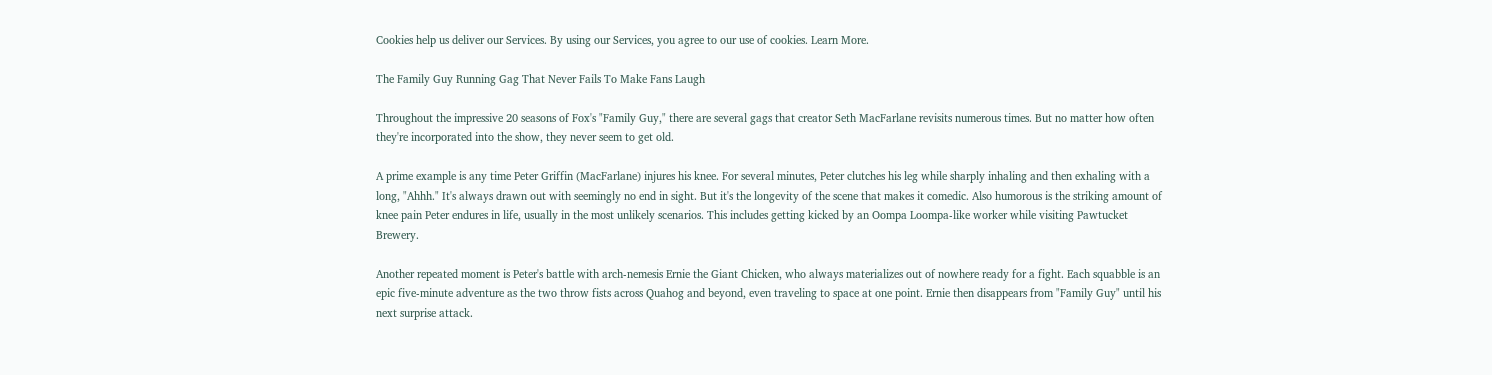Cookies help us deliver our Services. By using our Services, you agree to our use of cookies. Learn More.

The Family Guy Running Gag That Never Fails To Make Fans Laugh

Throughout the impressive 20 seasons of Fox's "Family Guy," there are several gags that creator Seth MacFarlane revisits numerous times. But no matter how often they're incorporated into the show, they never seem to get old.

A prime example is any time Peter Griffin (MacFarlane) injures his knee. For several minutes, Peter clutches his leg while sharply inhaling and then exhaling with a long, "Ahhh." It's always drawn out with seemingly no end in sight. But it's the longevity of the scene that makes it comedic. Also humorous is the striking amount of knee pain Peter endures in life, usually in the most unlikely scenarios. This includes getting kicked by an Oompa Loompa-like worker while visiting Pawtucket Brewery.

Another repeated moment is Peter's battle with arch-nemesis Ernie the Giant Chicken, who always materializes out of nowhere ready for a fight. Each squabble is an epic five-minute adventure as the two throw fists across Quahog and beyond, even traveling to space at one point. Ernie then disappears from "Family Guy" until his next surprise attack.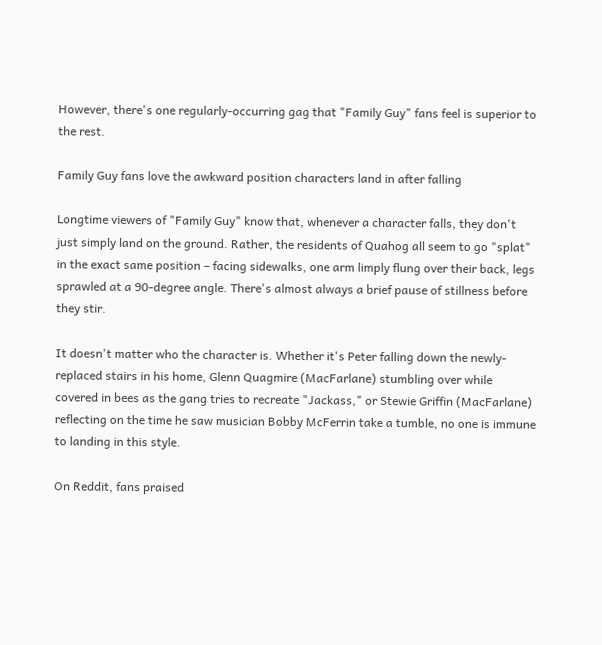However, there's one regularly-occurring gag that "Family Guy" fans feel is superior to the rest.

Family Guy fans love the awkward position characters land in after falling

Longtime viewers of "Family Guy" know that, whenever a character falls, they don't just simply land on the ground. Rather, the residents of Quahog all seem to go "splat" in the exact same position – facing sidewalks, one arm limply flung over their back, legs sprawled at a 90-degree angle. There's almost always a brief pause of stillness before they stir.

It doesn't matter who the character is. Whether it's Peter falling down the newly-replaced stairs in his home, Glenn Quagmire (MacFarlane) stumbling over while covered in bees as the gang tries to recreate "Jackass," or Stewie Griffin (MacFarlane) reflecting on the time he saw musician Bobby McFerrin take a tumble, no one is immune to landing in this style.

On Reddit, fans praised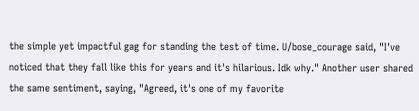the simple yet impactful gag for standing the test of time. U/bose_courage said, "I've noticed that they fall like this for years and it's hilarious. Idk why." Another user shared the same sentiment, saying, "Agreed, it's one of my favorite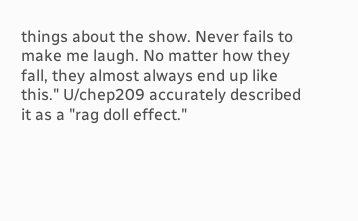things about the show. Never fails to make me laugh. No matter how they fall, they almost always end up like this." U/chep209 accurately described it as a "rag doll effect."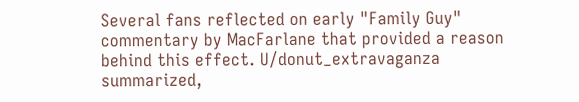Several fans reflected on early "Family Guy" commentary by MacFarlane that provided a reason behind this effect. U/donut_extravaganza summarized,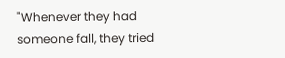"Whenever they had someone fall, they tried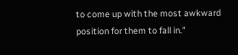to come up with the most awkward position for them to fall in."